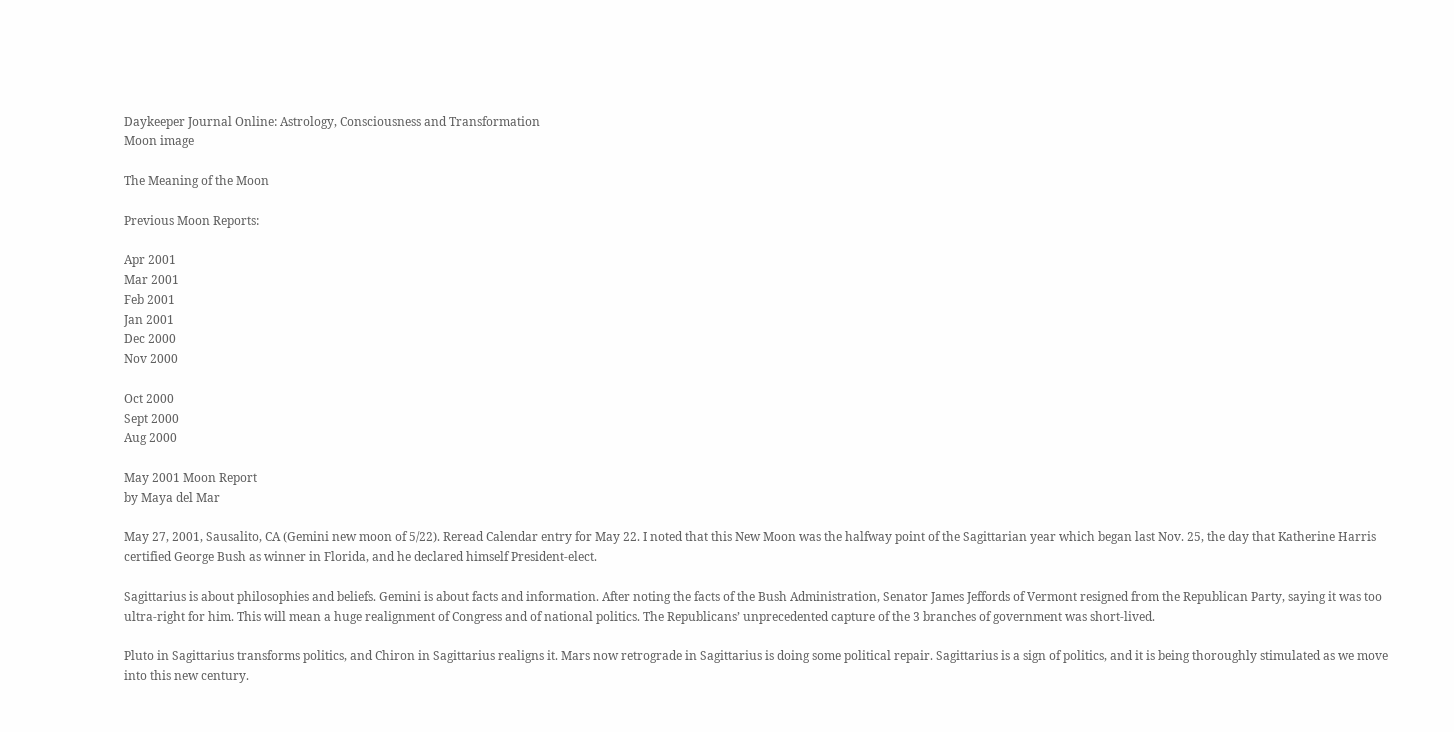Daykeeper Journal Online: Astrology, Consciousness and Transformation
Moon image

The Meaning of the Moon

Previous Moon Reports:

Apr 2001
Mar 2001
Feb 2001
Jan 2001
Dec 2000
Nov 2000

Oct 2000
Sept 2000
Aug 2000

May 2001 Moon Report
by Maya del Mar

May 27, 2001, Sausalito, CA (Gemini new moon of 5/22). Reread Calendar entry for May 22. I noted that this New Moon was the halfway point of the Sagittarian year which began last Nov. 25, the day that Katherine Harris certified George Bush as winner in Florida, and he declared himself President-elect.

Sagittarius is about philosophies and beliefs. Gemini is about facts and information. After noting the facts of the Bush Administration, Senator James Jeffords of Vermont resigned from the Republican Party, saying it was too ultra-right for him. This will mean a huge realignment of Congress and of national politics. The Republicans’ unprecedented capture of the 3 branches of government was short-lived.

Pluto in Sagittarius transforms politics, and Chiron in Sagittarius realigns it. Mars now retrograde in Sagittarius is doing some political repair. Sagittarius is a sign of politics, and it is being thoroughly stimulated as we move into this new century.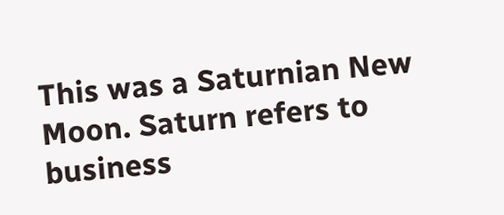This was a Saturnian New Moon. Saturn refers to business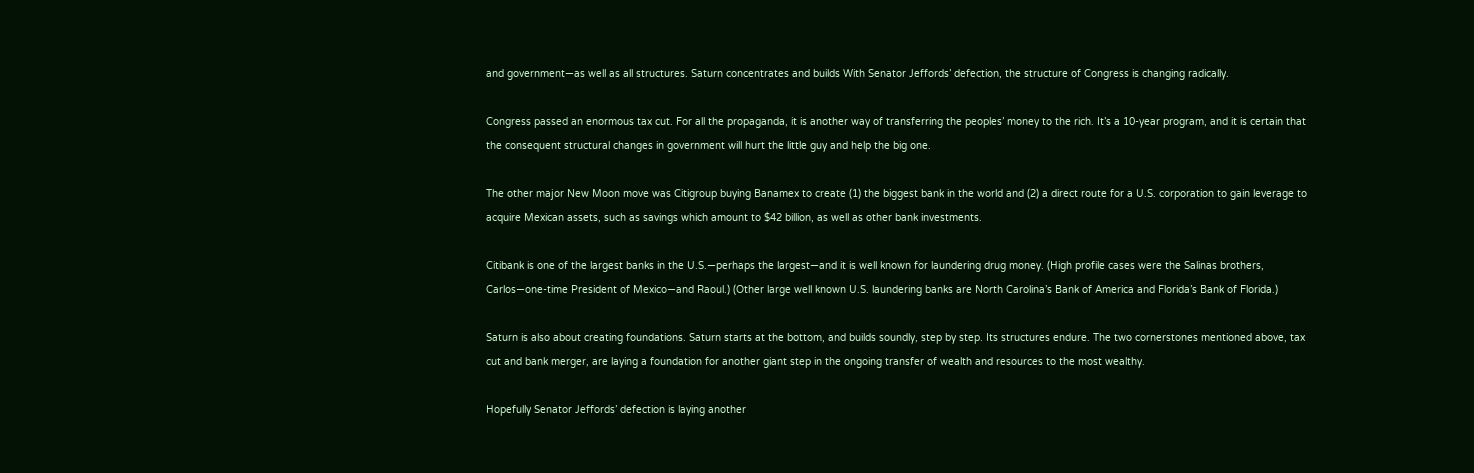and government—as well as all structures. Saturn concentrates and builds With Senator Jeffords’ defection, the structure of Congress is changing radically.

Congress passed an enormous tax cut. For all the propaganda, it is another way of transferring the peoples’ money to the rich. It’s a 10-year program, and it is certain that the consequent structural changes in government will hurt the little guy and help the big one.

The other major New Moon move was Citigroup buying Banamex to create (1) the biggest bank in the world and (2) a direct route for a U.S. corporation to gain leverage to acquire Mexican assets, such as savings which amount to $42 billion, as well as other bank investments.

Citibank is one of the largest banks in the U.S.—perhaps the largest—and it is well known for laundering drug money. (High profile cases were the Salinas brothers, Carlos—one-time President of Mexico—and Raoul.) (Other large well known U.S. laundering banks are North Carolina’s Bank of America and Florida’s Bank of Florida.)

Saturn is also about creating foundations. Saturn starts at the bottom, and builds soundly, step by step. Its structures endure. The two cornerstones mentioned above, tax cut and bank merger, are laying a foundation for another giant step in the ongoing transfer of wealth and resources to the most wealthy.

Hopefully Senator Jeffords’ defection is laying another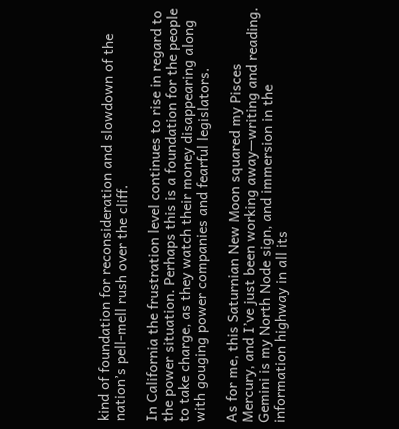kind of foundation for reconsideration and slowdown of the nation’s pell-mell rush over the cliff.

In California the frustration level continues to rise in regard to the power situation. Perhaps this is a foundation for the people to take charge, as they watch their money disappearing along with gouging power companies and fearful legislators.

As for me, this Saturnian New Moon squared my Pisces Mercury, and I’ve just been working away—writing and reading. Gemini is my North Node sign, and immersion in the information highway in all its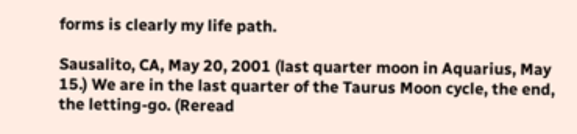forms is clearly my life path.

Sausalito, CA, May 20, 2001 (last quarter moon in Aquarius, May 15.) We are in the last quarter of the Taurus Moon cycle, the end, the letting-go. (Reread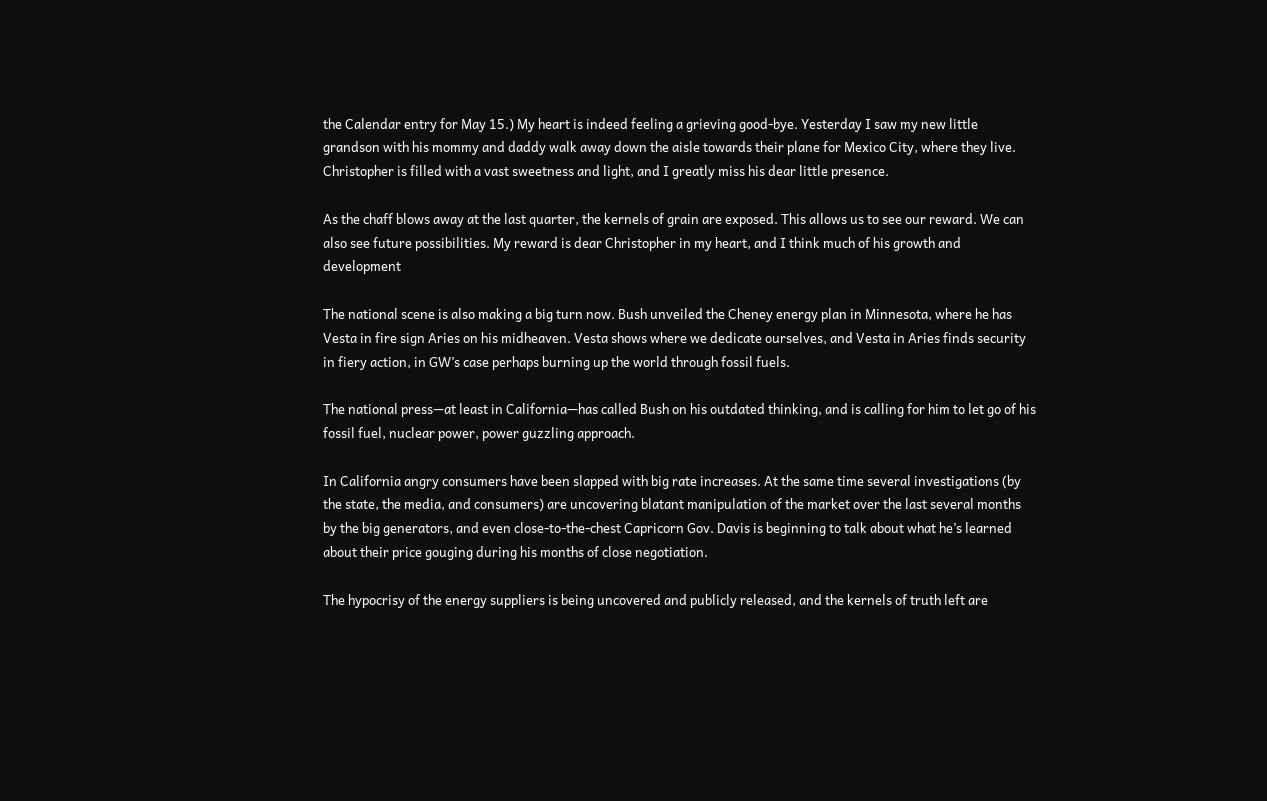the Calendar entry for May 15.) My heart is indeed feeling a grieving good-bye. Yesterday I saw my new little grandson with his mommy and daddy walk away down the aisle towards their plane for Mexico City, where they live. Christopher is filled with a vast sweetness and light, and I greatly miss his dear little presence.

As the chaff blows away at the last quarter, the kernels of grain are exposed. This allows us to see our reward. We can also see future possibilities. My reward is dear Christopher in my heart, and I think much of his growth and development

The national scene is also making a big turn now. Bush unveiled the Cheney energy plan in Minnesota, where he has Vesta in fire sign Aries on his midheaven. Vesta shows where we dedicate ourselves, and Vesta in Aries finds security in fiery action, in GW’s case perhaps burning up the world through fossil fuels.

The national press—at least in California—has called Bush on his outdated thinking, and is calling for him to let go of his fossil fuel, nuclear power, power guzzling approach.

In California angry consumers have been slapped with big rate increases. At the same time several investigations (by the state, the media, and consumers) are uncovering blatant manipulation of the market over the last several months by the big generators, and even close-to-the-chest Capricorn Gov. Davis is beginning to talk about what he’s learned about their price gouging during his months of close negotiation.

The hypocrisy of the energy suppliers is being uncovered and publicly released, and the kernels of truth left are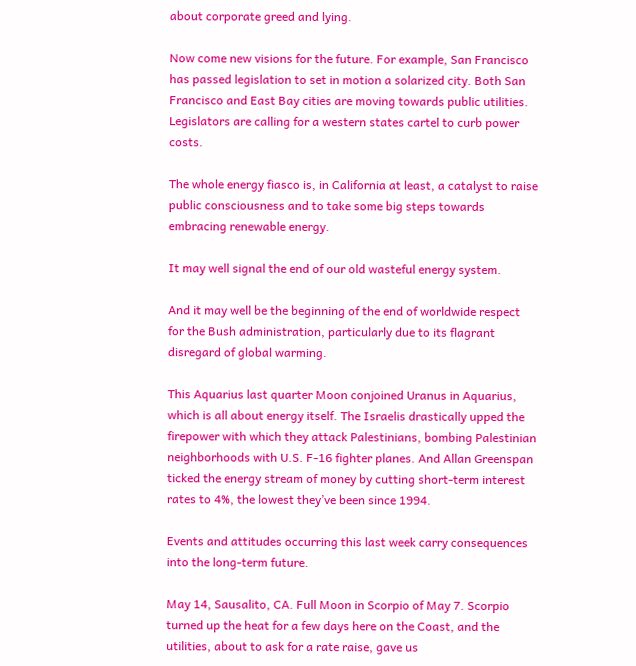about corporate greed and lying.

Now come new visions for the future. For example, San Francisco has passed legislation to set in motion a solarized city. Both San Francisco and East Bay cities are moving towards public utilities. Legislators are calling for a western states cartel to curb power costs.

The whole energy fiasco is, in California at least, a catalyst to raise public consciousness and to take some big steps towards embracing renewable energy.

It may well signal the end of our old wasteful energy system.

And it may well be the beginning of the end of worldwide respect for the Bush administration, particularly due to its flagrant disregard of global warming.

This Aquarius last quarter Moon conjoined Uranus in Aquarius, which is all about energy itself. The Israelis drastically upped the firepower with which they attack Palestinians, bombing Palestinian neighborhoods with U.S. F-16 fighter planes. And Allan Greenspan ticked the energy stream of money by cutting short-term interest rates to 4%, the lowest they’ve been since 1994.

Events and attitudes occurring this last week carry consequences into the long-term future.

May 14, Sausalito, CA. Full Moon in Scorpio of May 7. Scorpio turned up the heat for a few days here on the Coast, and the utilities, about to ask for a rate raise, gave us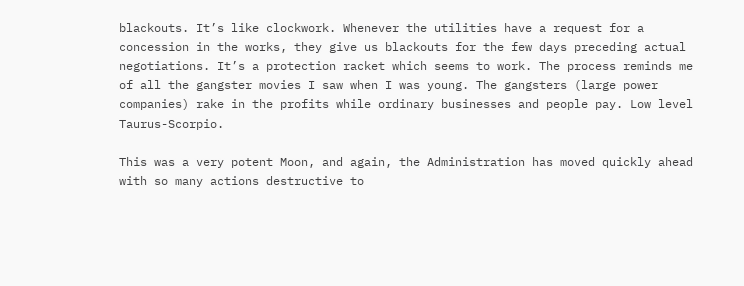blackouts. It’s like clockwork. Whenever the utilities have a request for a concession in the works, they give us blackouts for the few days preceding actual negotiations. It’s a protection racket which seems to work. The process reminds me of all the gangster movies I saw when I was young. The gangsters (large power companies) rake in the profits while ordinary businesses and people pay. Low level Taurus-Scorpio.

This was a very potent Moon, and again, the Administration has moved quickly ahead with so many actions destructive to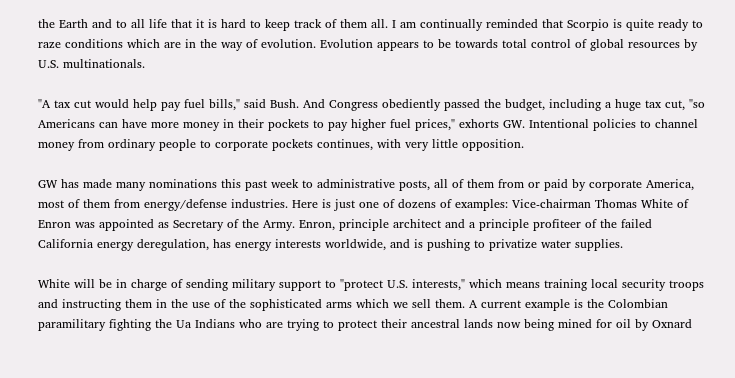the Earth and to all life that it is hard to keep track of them all. I am continually reminded that Scorpio is quite ready to raze conditions which are in the way of evolution. Evolution appears to be towards total control of global resources by U.S. multinationals.

"A tax cut would help pay fuel bills," said Bush. And Congress obediently passed the budget, including a huge tax cut, "so Americans can have more money in their pockets to pay higher fuel prices," exhorts GW. Intentional policies to channel money from ordinary people to corporate pockets continues, with very little opposition.

GW has made many nominations this past week to administrative posts, all of them from or paid by corporate America, most of them from energy/defense industries. Here is just one of dozens of examples: Vice-chairman Thomas White of Enron was appointed as Secretary of the Army. Enron, principle architect and a principle profiteer of the failed California energy deregulation, has energy interests worldwide, and is pushing to privatize water supplies.

White will be in charge of sending military support to "protect U.S. interests," which means training local security troops and instructing them in the use of the sophisticated arms which we sell them. A current example is the Colombian paramilitary fighting the Ua Indians who are trying to protect their ancestral lands now being mined for oil by Oxnard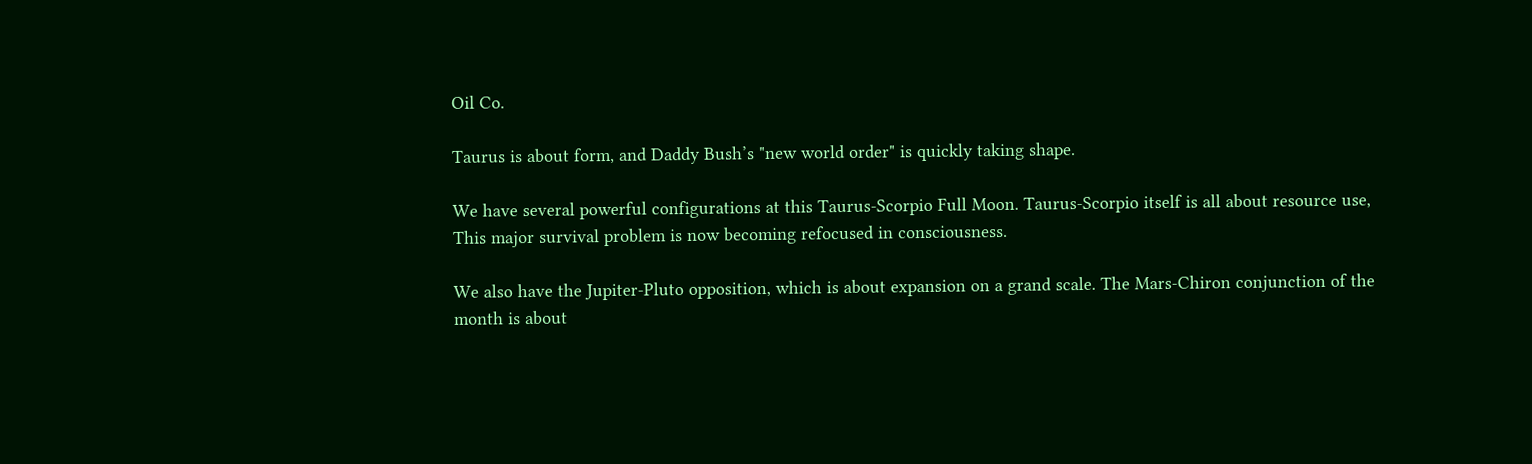Oil Co.

Taurus is about form, and Daddy Bush’s "new world order" is quickly taking shape.

We have several powerful configurations at this Taurus-Scorpio Full Moon. Taurus-Scorpio itself is all about resource use, This major survival problem is now becoming refocused in consciousness.

We also have the Jupiter-Pluto opposition, which is about expansion on a grand scale. The Mars-Chiron conjunction of the month is about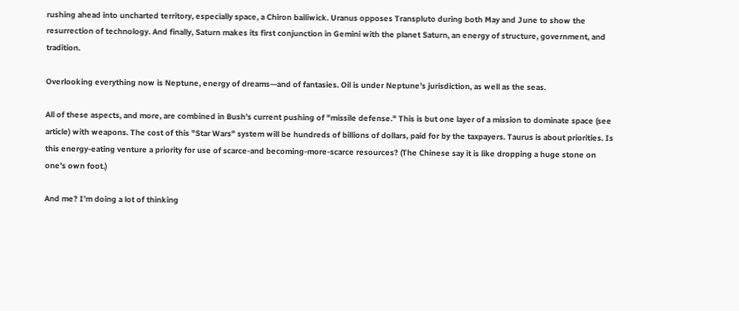rushing ahead into uncharted territory, especially space, a Chiron bailiwick. Uranus opposes Transpluto during both May and June to show the resurrection of technology. And finally, Saturn makes its first conjunction in Gemini with the planet Saturn, an energy of structure, government, and tradition.

Overlooking everything now is Neptune, energy of dreams—and of fantasies. Oil is under Neptune’s jurisdiction, as well as the seas.

All of these aspects, and more, are combined in Bush’s current pushing of "missile defense." This is but one layer of a mission to dominate space (see article) with weapons. The cost of this "Star Wars" system will be hundreds of billions of dollars, paid for by the taxpayers. Taurus is about priorities. Is this energy-eating venture a priority for use of scarce-and becoming-more-scarce resources? (The Chinese say it is like dropping a huge stone on one’s own foot.)

And me? I’m doing a lot of thinking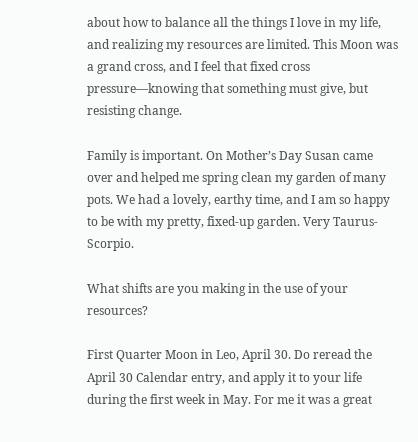about how to balance all the things I love in my life, and realizing my resources are limited. This Moon was a grand cross, and I feel that fixed cross pressure—knowing that something must give, but resisting change.

Family is important. On Mother’s Day Susan came over and helped me spring clean my garden of many pots. We had a lovely, earthy time, and I am so happy to be with my pretty, fixed-up garden. Very Taurus-Scorpio.

What shifts are you making in the use of your resources?

First Quarter Moon in Leo, April 30. Do reread the April 30 Calendar entry, and apply it to your life during the first week in May. For me it was a great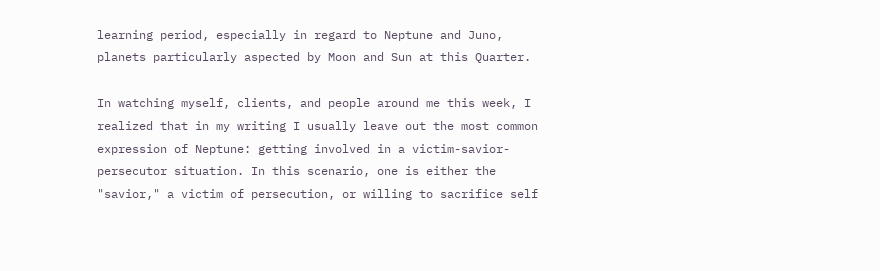learning period, especially in regard to Neptune and Juno, planets particularly aspected by Moon and Sun at this Quarter.

In watching myself, clients, and people around me this week, I realized that in my writing I usually leave out the most common expression of Neptune: getting involved in a victim-savior-persecutor situation. In this scenario, one is either the "savior," a victim of persecution, or willing to sacrifice self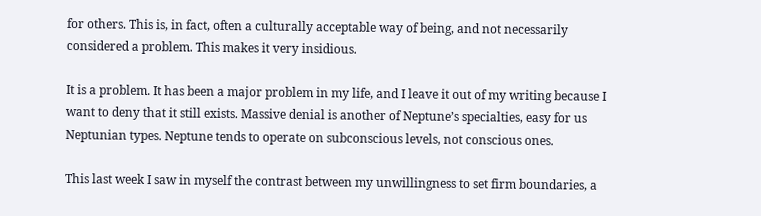for others. This is, in fact, often a culturally acceptable way of being, and not necessarily considered a problem. This makes it very insidious.

It is a problem. It has been a major problem in my life, and I leave it out of my writing because I want to deny that it still exists. Massive denial is another of Neptune’s specialties, easy for us Neptunian types. Neptune tends to operate on subconscious levels, not conscious ones.

This last week I saw in myself the contrast between my unwillingness to set firm boundaries, a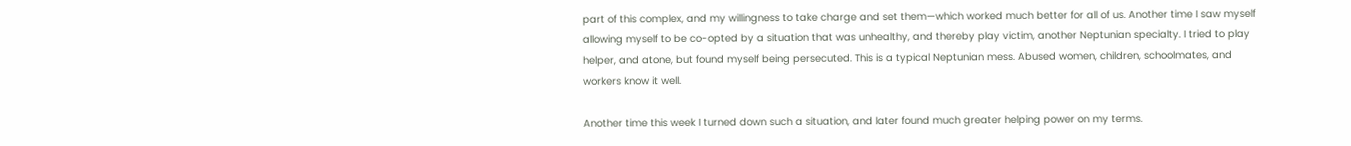part of this complex, and my willingness to take charge and set them—which worked much better for all of us. Another time I saw myself allowing myself to be co-opted by a situation that was unhealthy, and thereby play victim, another Neptunian specialty. I tried to play helper, and atone, but found myself being persecuted. This is a typical Neptunian mess. Abused women, children, schoolmates, and workers know it well.

Another time this week I turned down such a situation, and later found much greater helping power on my terms.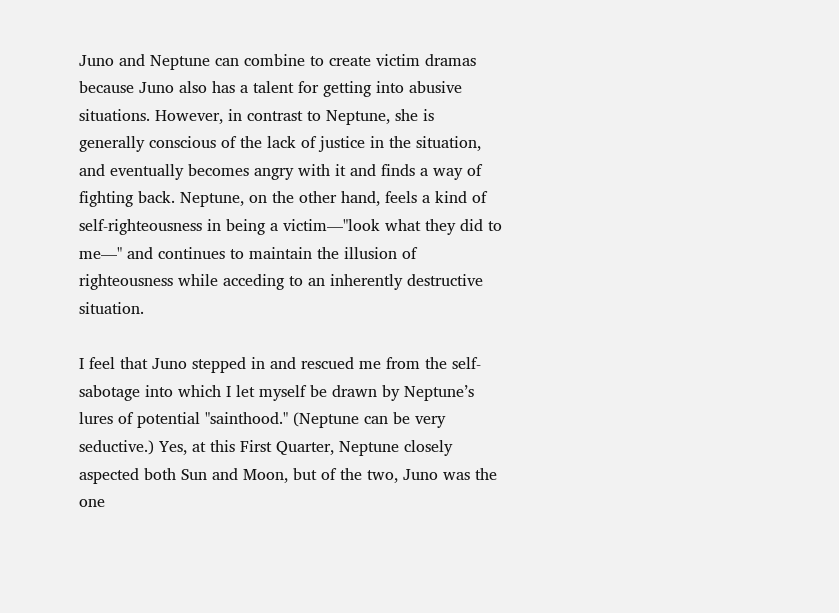Juno and Neptune can combine to create victim dramas because Juno also has a talent for getting into abusive situations. However, in contrast to Neptune, she is generally conscious of the lack of justice in the situation, and eventually becomes angry with it and finds a way of fighting back. Neptune, on the other hand, feels a kind of self-righteousness in being a victim—"look what they did to me—" and continues to maintain the illusion of righteousness while acceding to an inherently destructive situation.

I feel that Juno stepped in and rescued me from the self-sabotage into which I let myself be drawn by Neptune’s lures of potential "sainthood." (Neptune can be very seductive.) Yes, at this First Quarter, Neptune closely aspected both Sun and Moon, but of the two, Juno was the one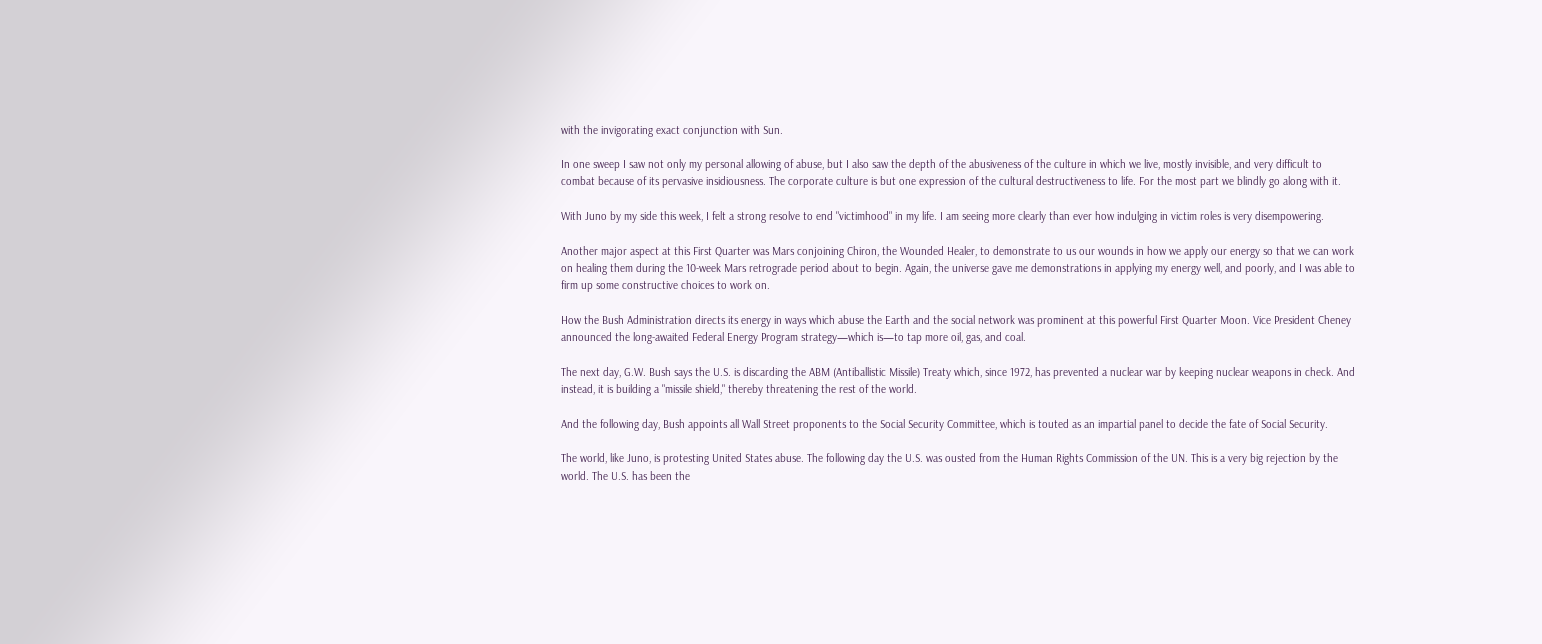with the invigorating exact conjunction with Sun.

In one sweep I saw not only my personal allowing of abuse, but I also saw the depth of the abusiveness of the culture in which we live, mostly invisible, and very difficult to combat because of its pervasive insidiousness. The corporate culture is but one expression of the cultural destructiveness to life. For the most part we blindly go along with it.

With Juno by my side this week, I felt a strong resolve to end "victimhood" in my life. I am seeing more clearly than ever how indulging in victim roles is very disempowering.

Another major aspect at this First Quarter was Mars conjoining Chiron, the Wounded Healer, to demonstrate to us our wounds in how we apply our energy so that we can work on healing them during the 10-week Mars retrograde period about to begin. Again, the universe gave me demonstrations in applying my energy well, and poorly, and I was able to firm up some constructive choices to work on.

How the Bush Administration directs its energy in ways which abuse the Earth and the social network was prominent at this powerful First Quarter Moon. Vice President Cheney announced the long-awaited Federal Energy Program strategy—which is—to tap more oil, gas, and coal.

The next day, G.W. Bush says the U.S. is discarding the ABM (Antiballistic Missile) Treaty which, since 1972, has prevented a nuclear war by keeping nuclear weapons in check. And instead, it is building a "missile shield," thereby threatening the rest of the world.

And the following day, Bush appoints all Wall Street proponents to the Social Security Committee, which is touted as an impartial panel to decide the fate of Social Security.

The world, like Juno, is protesting United States abuse. The following day the U.S. was ousted from the Human Rights Commission of the UN. This is a very big rejection by the world. The U.S. has been the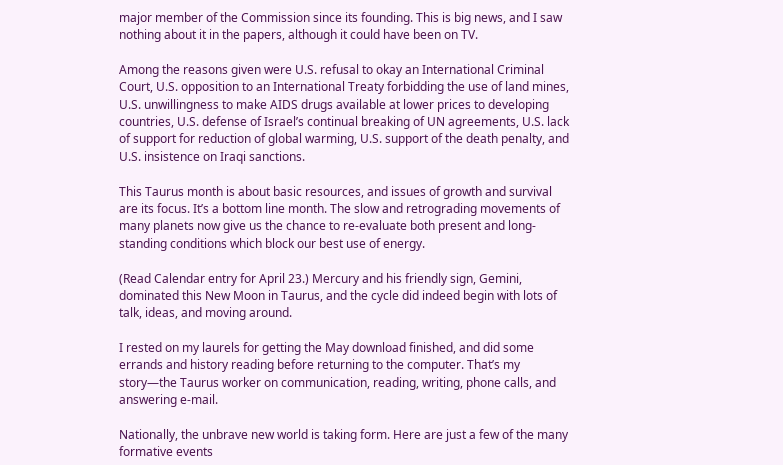major member of the Commission since its founding. This is big news, and I saw nothing about it in the papers, although it could have been on TV.

Among the reasons given were U.S. refusal to okay an International Criminal Court, U.S. opposition to an International Treaty forbidding the use of land mines, U.S. unwillingness to make AIDS drugs available at lower prices to developing countries, U.S. defense of Israel’s continual breaking of UN agreements, U.S. lack of support for reduction of global warming, U.S. support of the death penalty, and U.S. insistence on Iraqi sanctions.

This Taurus month is about basic resources, and issues of growth and survival are its focus. It’s a bottom line month. The slow and retrograding movements of many planets now give us the chance to re-evaluate both present and long-standing conditions which block our best use of energy.

(Read Calendar entry for April 23.) Mercury and his friendly sign, Gemini, dominated this New Moon in Taurus, and the cycle did indeed begin with lots of talk, ideas, and moving around.

I rested on my laurels for getting the May download finished, and did some errands and history reading before returning to the computer. That’s my story—the Taurus worker on communication, reading, writing, phone calls, and answering e-mail.

Nationally, the unbrave new world is taking form. Here are just a few of the many formative events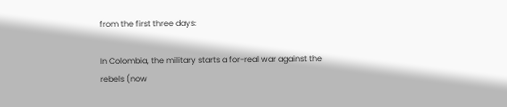from the first three days:

In Colombia, the military starts a for-real war against the rebels (now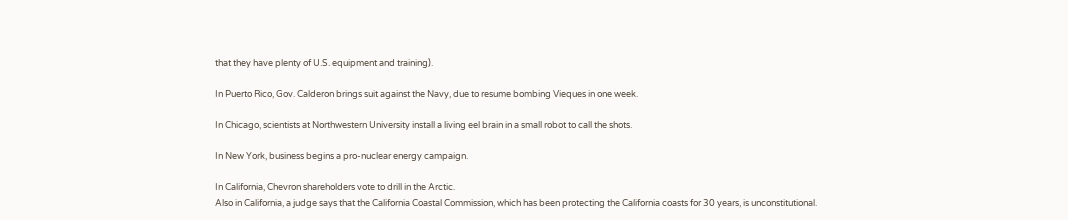that they have plenty of U.S. equipment and training).

In Puerto Rico, Gov. Calderon brings suit against the Navy, due to resume bombing Vieques in one week.

In Chicago, scientists at Northwestern University install a living eel brain in a small robot to call the shots.

In New York, business begins a pro-nuclear energy campaign.

In California, Chevron shareholders vote to drill in the Arctic.
Also in California, a judge says that the California Coastal Commission, which has been protecting the California coasts for 30 years, is unconstitutional.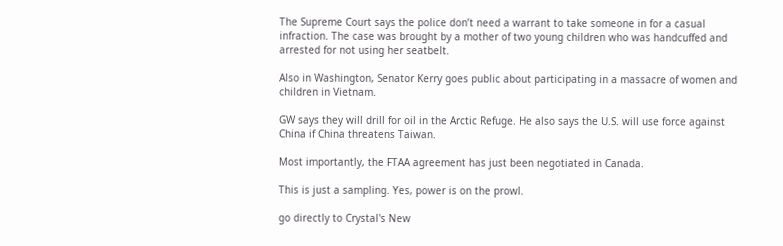The Supreme Court says the police don’t need a warrant to take someone in for a casual infraction. The case was brought by a mother of two young children who was handcuffed and arrested for not using her seatbelt.

Also in Washington, Senator Kerry goes public about participating in a massacre of women and children in Vietnam.

GW says they will drill for oil in the Arctic Refuge. He also says the U.S. will use force against China if China threatens Taiwan.

Most importantly, the FTAA agreement has just been negotiated in Canada.

This is just a sampling. Yes, power is on the prowl.

go directly to Crystal's New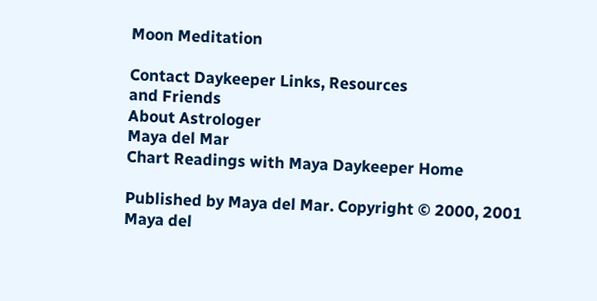Moon Meditation

Contact Daykeeper Links, Resources
and Friends
About Astrologer
Maya del Mar
Chart Readings with Maya Daykeeper Home

Published by Maya del Mar. Copyright © 2000, 2001 Maya del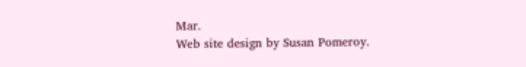Mar.
Web site design by Susan Pomeroy.